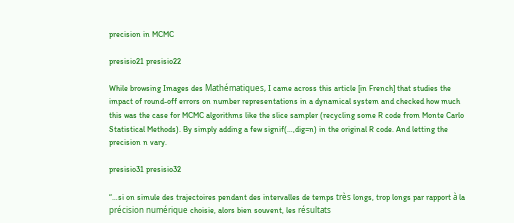precision in MCMC

presisio21 presisio22

While browsing Images des Mathématiques, I came across this article [in French] that studies the impact of round-off errors on number representations in a dynamical system and checked how much this was the case for MCMC algorithms like the slice sampler (recycling some R code from Monte Carlo Statistical Methods). By simply adding a few signif(…,dig=n) in the original R code. And letting the precision n vary.

presisio31 presisio32

“…si on simule des trajectoires pendant des intervalles de temps très longs, trop longs par rapport à la précision numérique choisie, alors bien souvent, les résultats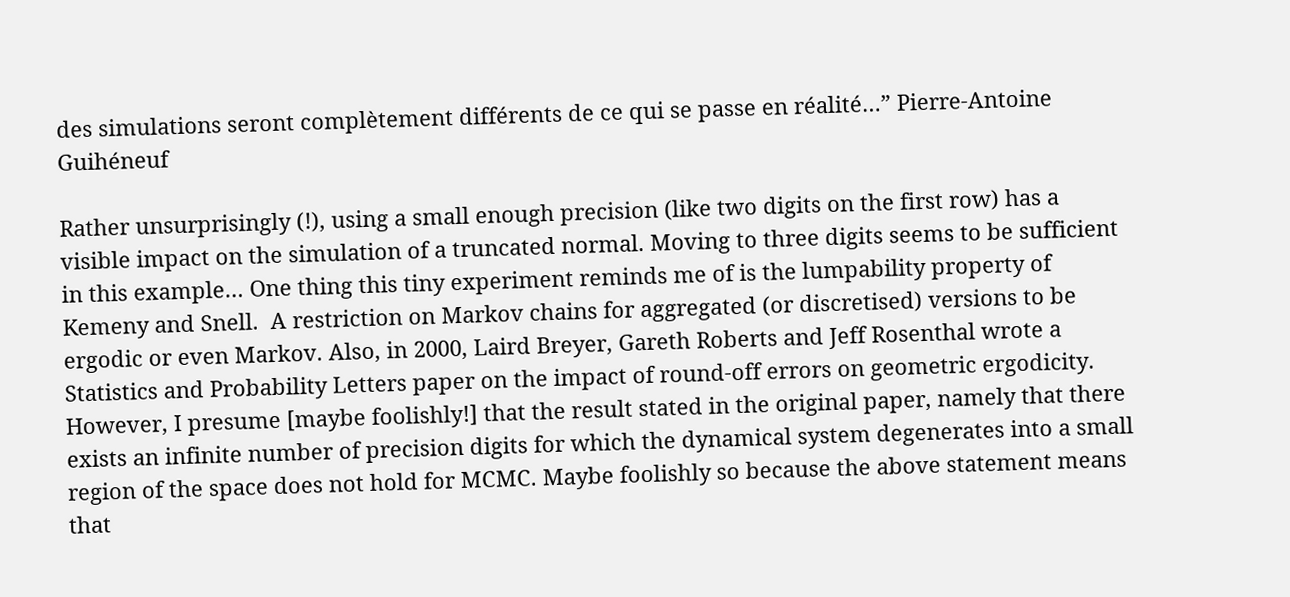des simulations seront complètement différents de ce qui se passe en réalité…” Pierre-Antoine Guihéneuf

Rather unsurprisingly (!), using a small enough precision (like two digits on the first row) has a visible impact on the simulation of a truncated normal. Moving to three digits seems to be sufficient in this example… One thing this tiny experiment reminds me of is the lumpability property of Kemeny and Snell.  A restriction on Markov chains for aggregated (or discretised) versions to be ergodic or even Markov. Also, in 2000, Laird Breyer, Gareth Roberts and Jeff Rosenthal wrote a Statistics and Probability Letters paper on the impact of round-off errors on geometric ergodicity. However, I presume [maybe foolishly!] that the result stated in the original paper, namely that there exists an infinite number of precision digits for which the dynamical system degenerates into a small region of the space does not hold for MCMC. Maybe foolishly so because the above statement means that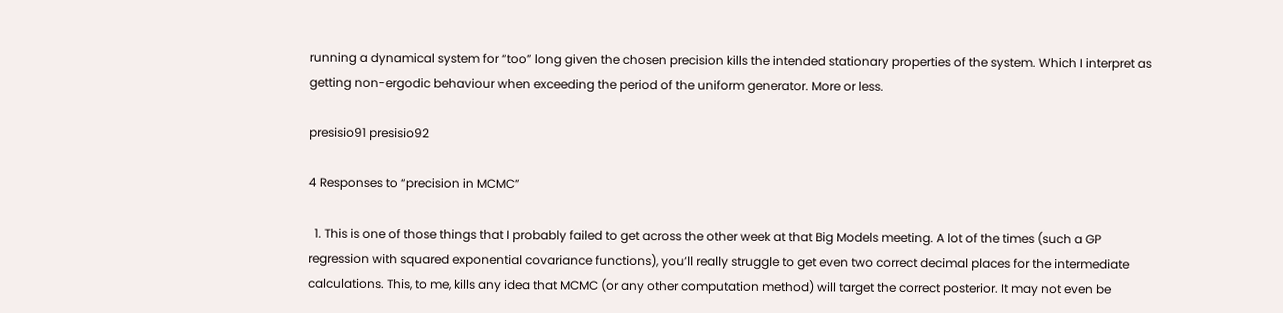running a dynamical system for “too” long given the chosen precision kills the intended stationary properties of the system. Which I interpret as getting non-ergodic behaviour when exceeding the period of the uniform generator. More or less.

presisio91 presisio92

4 Responses to “precision in MCMC”

  1. This is one of those things that I probably failed to get across the other week at that Big Models meeting. A lot of the times (such a GP regression with squared exponential covariance functions), you’ll really struggle to get even two correct decimal places for the intermediate calculations. This, to me, kills any idea that MCMC (or any other computation method) will target the correct posterior. It may not even be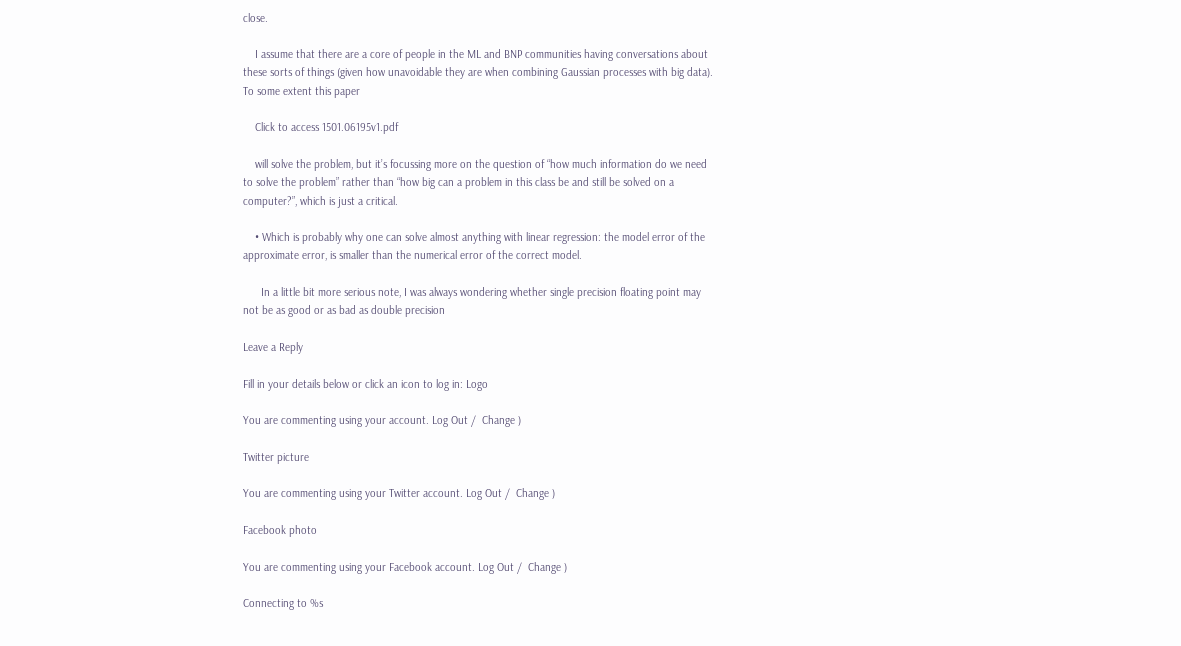close.

    I assume that there are a core of people in the ML and BNP communities having conversations about these sorts of things (given how unavoidable they are when combining Gaussian processes with big data). To some extent this paper

    Click to access 1501.06195v1.pdf

    will solve the problem, but it’s focussing more on the question of “how much information do we need to solve the problem” rather than “how big can a problem in this class be and still be solved on a computer?”, which is just a critical.

    • Which is probably why one can solve almost anything with linear regression: the model error of the approximate error, is smaller than the numerical error of the correct model.

      In a little bit more serious note, I was always wondering whether single precision floating point may not be as good or as bad as double precision

Leave a Reply

Fill in your details below or click an icon to log in: Logo

You are commenting using your account. Log Out /  Change )

Twitter picture

You are commenting using your Twitter account. Log Out /  Change )

Facebook photo

You are commenting using your Facebook account. Log Out /  Change )

Connecting to %s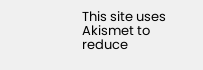This site uses Akismet to reduce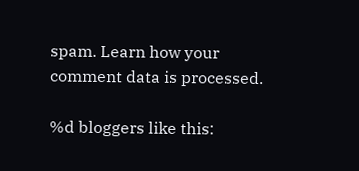spam. Learn how your comment data is processed.

%d bloggers like this: